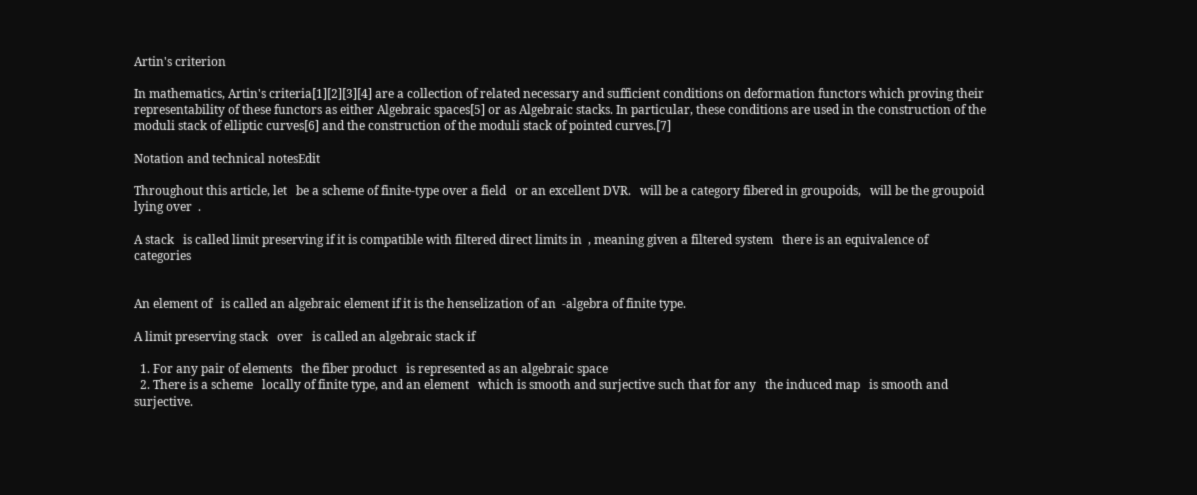Artin's criterion

In mathematics, Artin's criteria[1][2][3][4] are a collection of related necessary and sufficient conditions on deformation functors which proving their representability of these functors as either Algebraic spaces[5] or as Algebraic stacks. In particular, these conditions are used in the construction of the moduli stack of elliptic curves[6] and the construction of the moduli stack of pointed curves.[7]

Notation and technical notesEdit

Throughout this article, let   be a scheme of finite-type over a field   or an excellent DVR.   will be a category fibered in groupoids,   will be the groupoid lying over  .

A stack   is called limit preserving if it is compatible with filtered direct limits in  , meaning given a filtered system   there is an equivalence of categories


An element of   is called an algebraic element if it is the henselization of an  -algebra of finite type.

A limit preserving stack   over   is called an algebraic stack if

  1. For any pair of elements   the fiber product   is represented as an algebraic space
  2. There is a scheme   locally of finite type, and an element   which is smooth and surjective such that for any   the induced map   is smooth and surjective.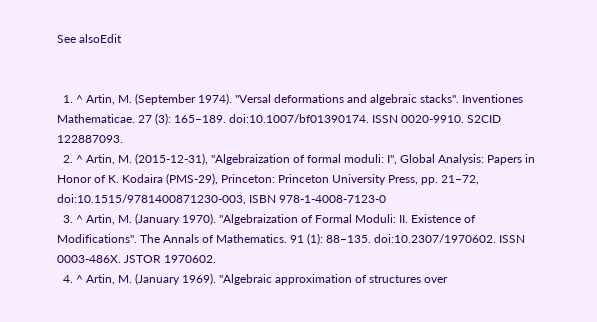See alsoEdit


  1. ^ Artin, M. (September 1974). "Versal deformations and algebraic stacks". Inventiones Mathematicae. 27 (3): 165–189. doi:10.1007/bf01390174. ISSN 0020-9910. S2CID 122887093.
  2. ^ Artin, M. (2015-12-31), "Algebraization of formal moduli: I", Global Analysis: Papers in Honor of K. Kodaira (PMS-29), Princeton: Princeton University Press, pp. 21–72, doi:10.1515/9781400871230-003, ISBN 978-1-4008-7123-0
  3. ^ Artin, M. (January 1970). "Algebraization of Formal Moduli: II. Existence of Modifications". The Annals of Mathematics. 91 (1): 88–135. doi:10.2307/1970602. ISSN 0003-486X. JSTOR 1970602.
  4. ^ Artin, M. (January 1969). "Algebraic approximation of structures over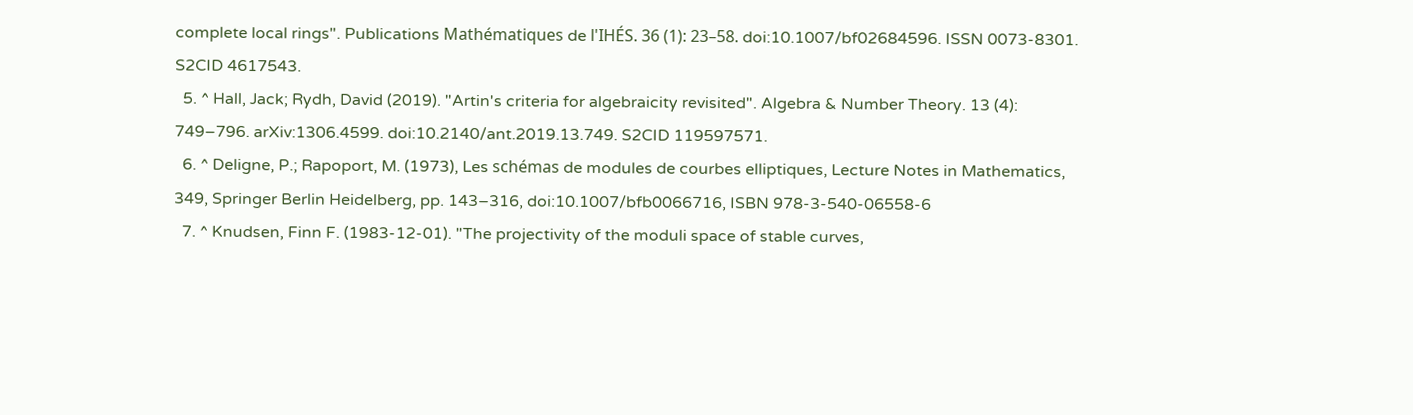complete local rings". Publications Mathématiques de l'IHÉS. 36 (1): 23–58. doi:10.1007/bf02684596. ISSN 0073-8301. S2CID 4617543.
  5. ^ Hall, Jack; Rydh, David (2019). "Artin's criteria for algebraicity revisited". Algebra & Number Theory. 13 (4): 749–796. arXiv:1306.4599. doi:10.2140/ant.2019.13.749. S2CID 119597571.
  6. ^ Deligne, P.; Rapoport, M. (1973), Les schémas de modules de courbes elliptiques, Lecture Notes in Mathematics, 349, Springer Berlin Heidelberg, pp. 143–316, doi:10.1007/bfb0066716, ISBN 978-3-540-06558-6
  7. ^ Knudsen, Finn F. (1983-12-01). "The projectivity of the moduli space of stable curves,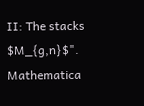II: The stacks $M_{g,n}$". Mathematica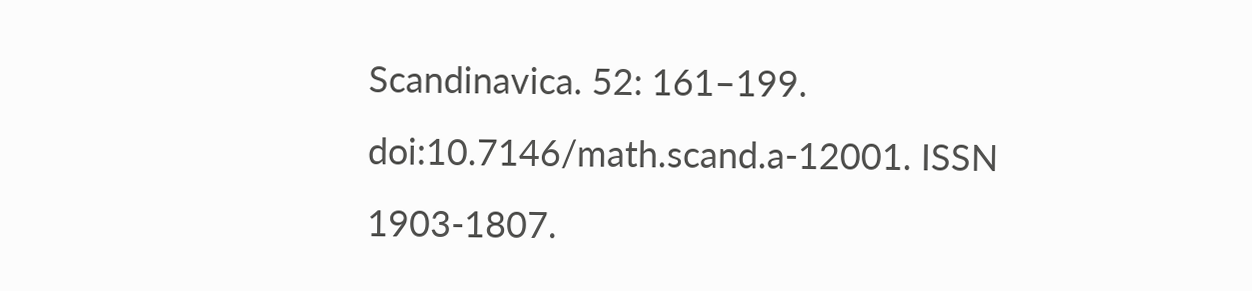Scandinavica. 52: 161–199. doi:10.7146/math.scand.a-12001. ISSN 1903-1807.